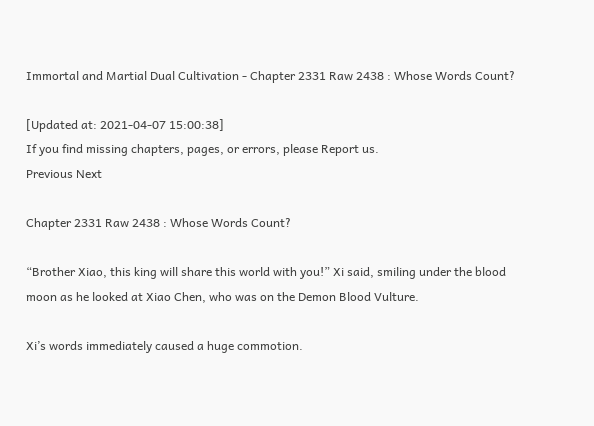Immortal and Martial Dual Cultivation - Chapter 2331 Raw 2438 : Whose Words Count?

[Updated at: 2021-04-07 15:00:38]
If you find missing chapters, pages, or errors, please Report us.
Previous Next

Chapter 2331 Raw 2438 : Whose Words Count?

“Brother Xiao, this king will share this world with you!” Xi said, smiling under the blood moon as he looked at Xiao Chen, who was on the Demon Blood Vulture.

Xi’s words immediately caused a huge commotion.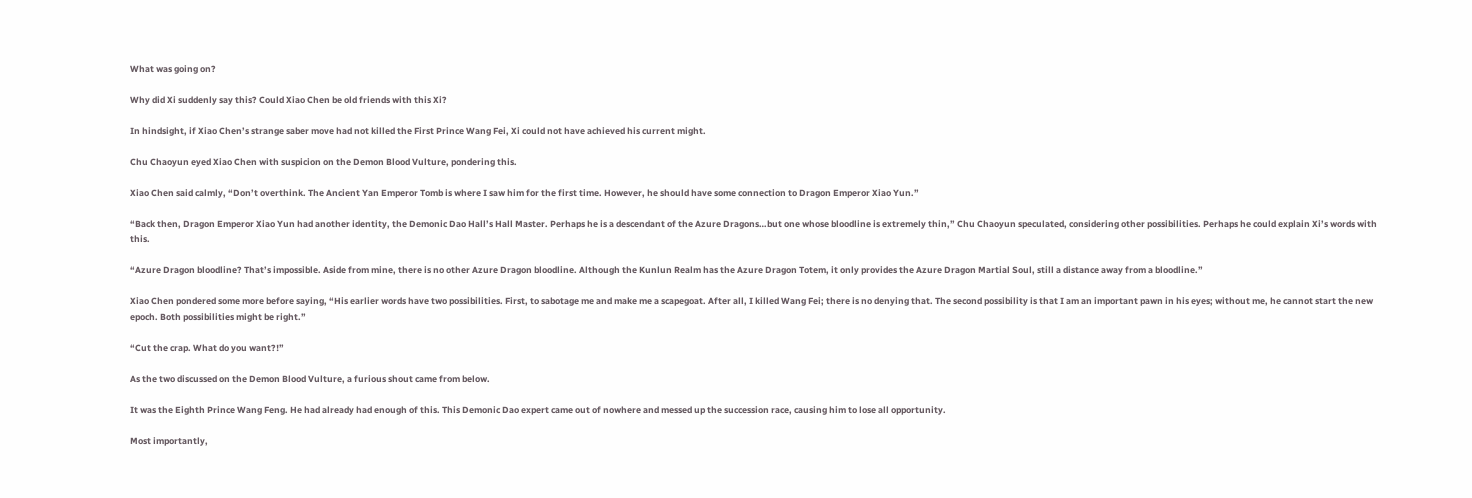What was going on?

Why did Xi suddenly say this? Could Xiao Chen be old friends with this Xi?

In hindsight, if Xiao Chen’s strange saber move had not killed the First Prince Wang Fei, Xi could not have achieved his current might.

Chu Chaoyun eyed Xiao Chen with suspicion on the Demon Blood Vulture, pondering this.

Xiao Chen said calmly, “Don’t overthink. The Ancient Yan Emperor Tomb is where I saw him for the first time. However, he should have some connection to Dragon Emperor Xiao Yun.”

“Back then, Dragon Emperor Xiao Yun had another identity, the Demonic Dao Hall’s Hall Master. Perhaps he is a descendant of the Azure Dragons…but one whose bloodline is extremely thin,” Chu Chaoyun speculated, considering other possibilities. Perhaps he could explain Xi’s words with this.

“Azure Dragon bloodline? That’s impossible. Aside from mine, there is no other Azure Dragon bloodline. Although the Kunlun Realm has the Azure Dragon Totem, it only provides the Azure Dragon Martial Soul, still a distance away from a bloodline.”

Xiao Chen pondered some more before saying, “His earlier words have two possibilities. First, to sabotage me and make me a scapegoat. After all, I killed Wang Fei; there is no denying that. The second possibility is that I am an important pawn in his eyes; without me, he cannot start the new epoch. Both possibilities might be right.”

“Cut the crap. What do you want?!”

As the two discussed on the Demon Blood Vulture, a furious shout came from below.

It was the Eighth Prince Wang Feng. He had already had enough of this. This Demonic Dao expert came out of nowhere and messed up the succession race, causing him to lose all opportunity.

Most importantly,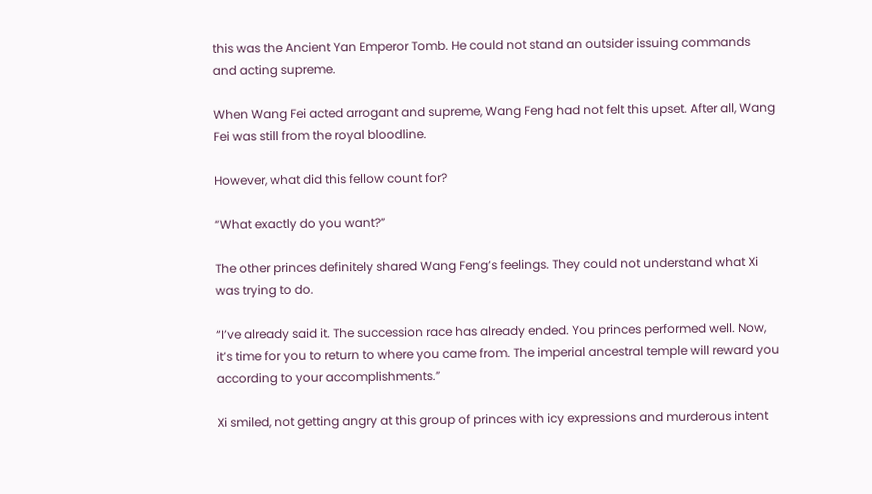this was the Ancient Yan Emperor Tomb. He could not stand an outsider issuing commands and acting supreme.

When Wang Fei acted arrogant and supreme, Wang Feng had not felt this upset. After all, Wang Fei was still from the royal bloodline.

However, what did this fellow count for?

“What exactly do you want?”

The other princes definitely shared Wang Feng’s feelings. They could not understand what Xi was trying to do.

“I’ve already said it. The succession race has already ended. You princes performed well. Now, it’s time for you to return to where you came from. The imperial ancestral temple will reward you according to your accomplishments.”

Xi smiled, not getting angry at this group of princes with icy expressions and murderous intent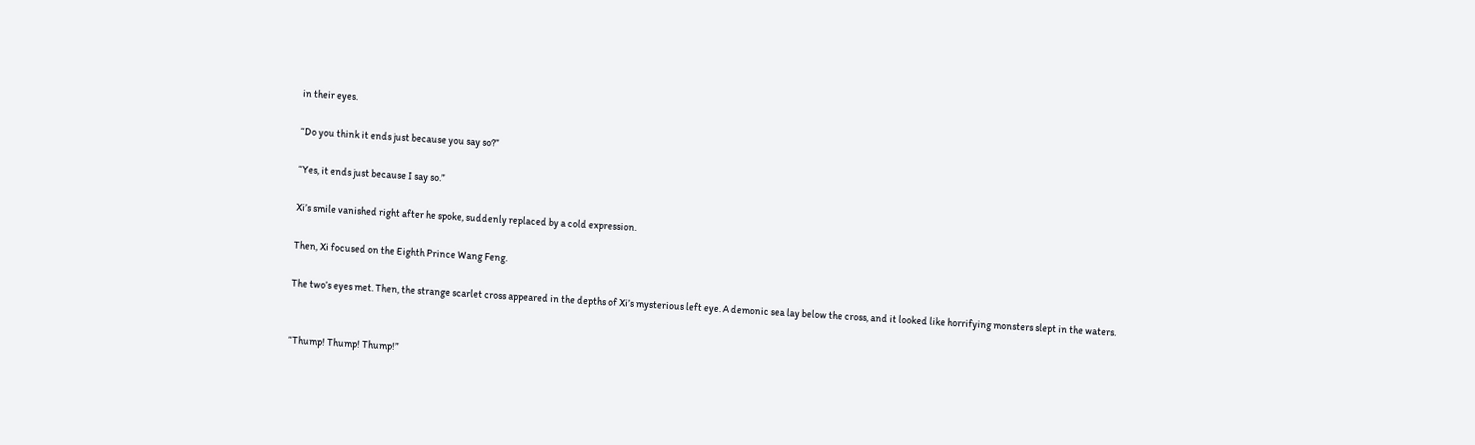in their eyes.

“Do you think it ends just because you say so?”

“Yes, it ends just because I say so.”

Xi’s smile vanished right after he spoke, suddenly replaced by a cold expression.

Then, Xi focused on the Eighth Prince Wang Feng.

The two’s eyes met. Then, the strange scarlet cross appeared in the depths of Xi’s mysterious left eye. A demonic sea lay below the cross, and it looked like horrifying monsters slept in the waters.


“Thump! Thump! Thump!”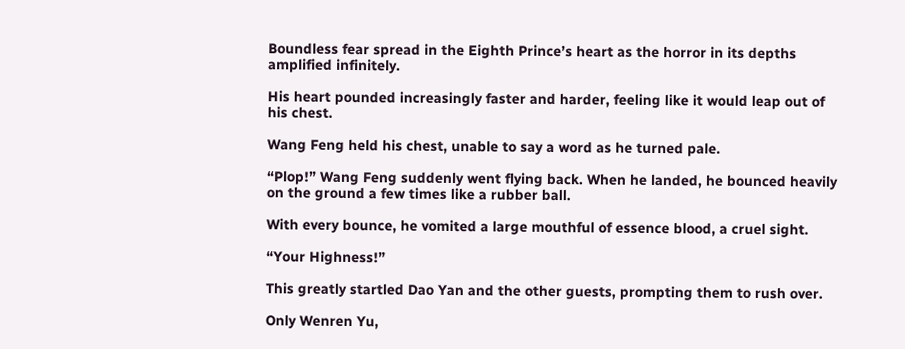Boundless fear spread in the Eighth Prince’s heart as the horror in its depths amplified infinitely.

His heart pounded increasingly faster and harder, feeling like it would leap out of his chest.

Wang Feng held his chest, unable to say a word as he turned pale.

“Plop!” Wang Feng suddenly went flying back. When he landed, he bounced heavily on the ground a few times like a rubber ball.

With every bounce, he vomited a large mouthful of essence blood, a cruel sight.

“Your Highness!”

This greatly startled Dao Yan and the other guests, prompting them to rush over.

Only Wenren Yu,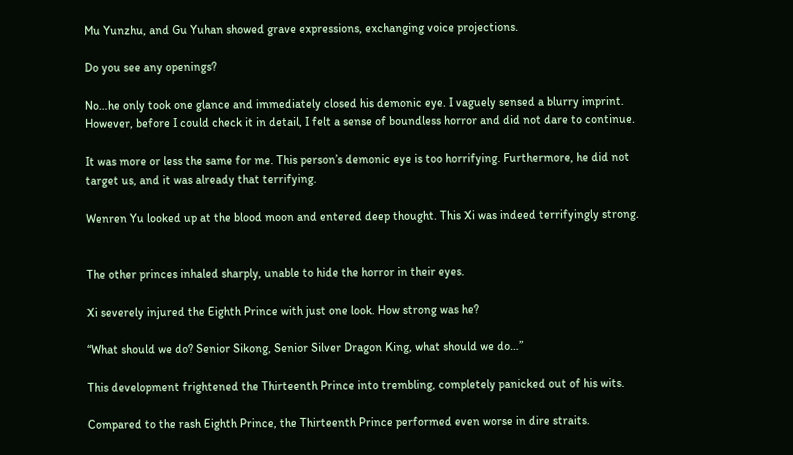Mu Yunzhu, and Gu Yuhan showed grave expressions, exchanging voice projections.

Do you see any openings?

No…he only took one glance and immediately closed his demonic eye. I vaguely sensed a blurry imprint. However, before I could check it in detail, I felt a sense of boundless horror and did not dare to continue.

It was more or less the same for me. This person’s demonic eye is too horrifying. Furthermore, he did not target us, and it was already that terrifying.

Wenren Yu looked up at the blood moon and entered deep thought. This Xi was indeed terrifyingly strong.


The other princes inhaled sharply, unable to hide the horror in their eyes.

Xi severely injured the Eighth Prince with just one look. How strong was he?

“What should we do? Senior Sikong, Senior Silver Dragon King, what should we do…”

This development frightened the Thirteenth Prince into trembling, completely panicked out of his wits.

Compared to the rash Eighth Prince, the Thirteenth Prince performed even worse in dire straits.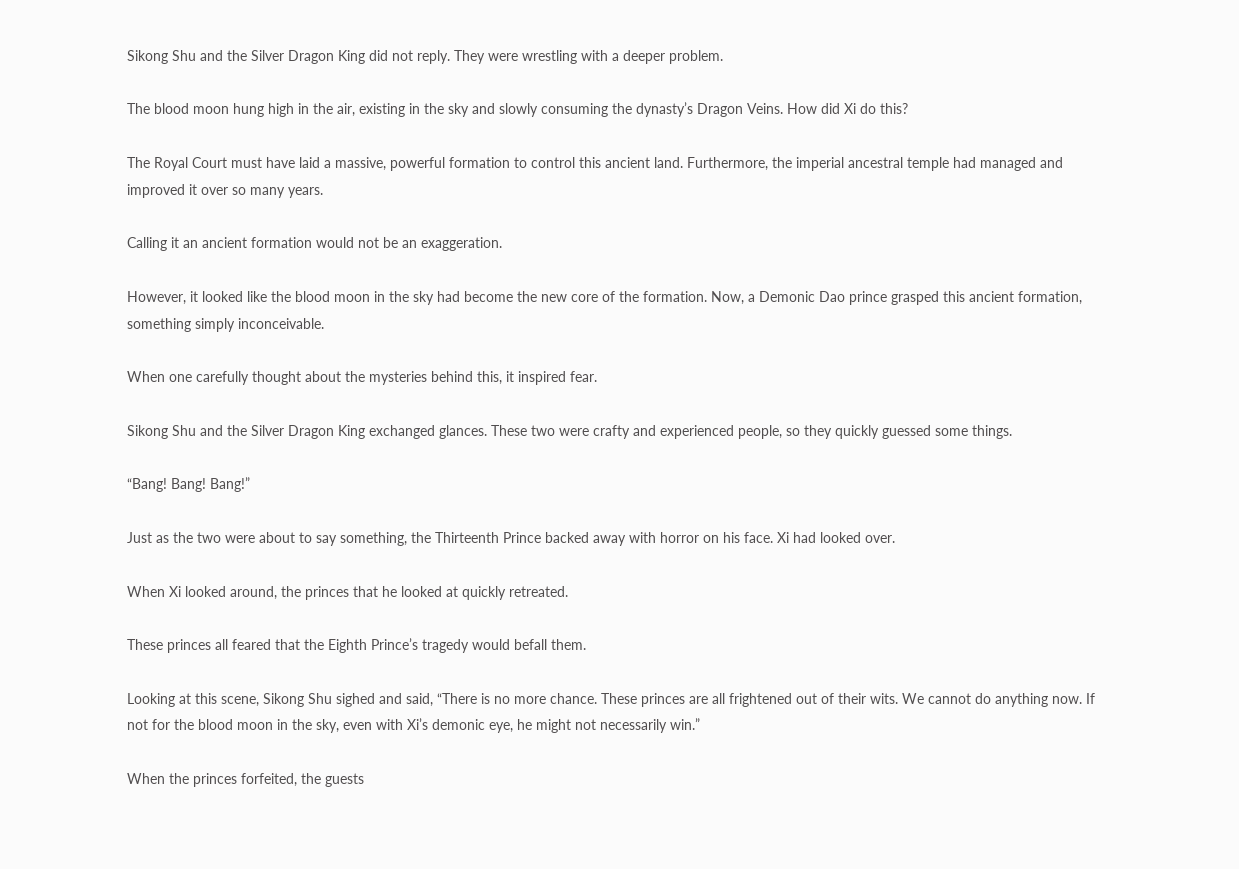Sikong Shu and the Silver Dragon King did not reply. They were wrestling with a deeper problem.

The blood moon hung high in the air, existing in the sky and slowly consuming the dynasty’s Dragon Veins. How did Xi do this?

The Royal Court must have laid a massive, powerful formation to control this ancient land. Furthermore, the imperial ancestral temple had managed and improved it over so many years.

Calling it an ancient formation would not be an exaggeration.

However, it looked like the blood moon in the sky had become the new core of the formation. Now, a Demonic Dao prince grasped this ancient formation, something simply inconceivable.

When one carefully thought about the mysteries behind this, it inspired fear.

Sikong Shu and the Silver Dragon King exchanged glances. These two were crafty and experienced people, so they quickly guessed some things.

“Bang! Bang! Bang!”

Just as the two were about to say something, the Thirteenth Prince backed away with horror on his face. Xi had looked over.

When Xi looked around, the princes that he looked at quickly retreated.

These princes all feared that the Eighth Prince’s tragedy would befall them.

Looking at this scene, Sikong Shu sighed and said, “There is no more chance. These princes are all frightened out of their wits. We cannot do anything now. If not for the blood moon in the sky, even with Xi’s demonic eye, he might not necessarily win.”

When the princes forfeited, the guests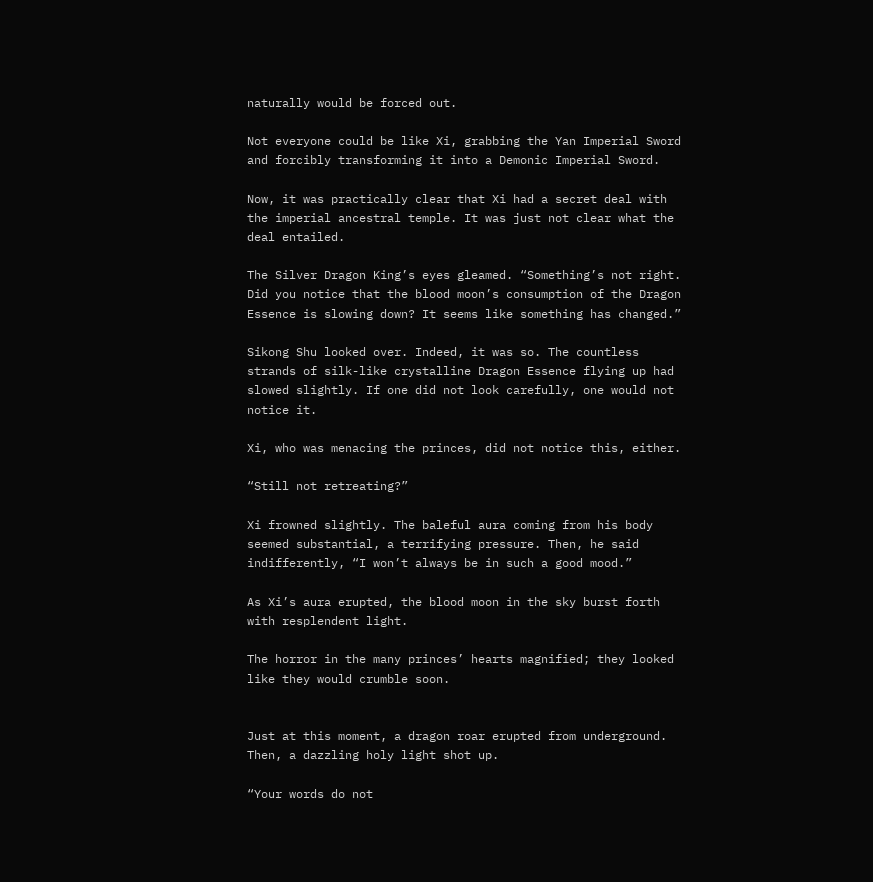naturally would be forced out.

Not everyone could be like Xi, grabbing the Yan Imperial Sword and forcibly transforming it into a Demonic Imperial Sword.

Now, it was practically clear that Xi had a secret deal with the imperial ancestral temple. It was just not clear what the deal entailed.

The Silver Dragon King’s eyes gleamed. “Something’s not right. Did you notice that the blood moon’s consumption of the Dragon Essence is slowing down? It seems like something has changed.”

Sikong Shu looked over. Indeed, it was so. The countless strands of silk-like crystalline Dragon Essence flying up had slowed slightly. If one did not look carefully, one would not notice it.

Xi, who was menacing the princes, did not notice this, either.

“Still not retreating?”

Xi frowned slightly. The baleful aura coming from his body seemed substantial, a terrifying pressure. Then, he said indifferently, “I won’t always be in such a good mood.”

As Xi’s aura erupted, the blood moon in the sky burst forth with resplendent light.

The horror in the many princes’ hearts magnified; they looked like they would crumble soon.


Just at this moment, a dragon roar erupted from underground. Then, a dazzling holy light shot up.

“Your words do not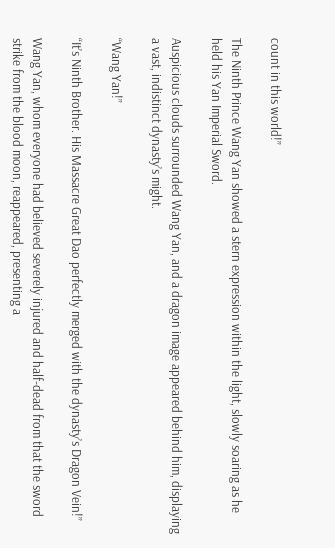count in this world!”

The Ninth Prince Wang Yan showed a stern expression within the light, slowly soaring as he held his Yan Imperial Sword.

Auspicious clouds surrounded Wang Yan, and a dragon image appeared behind him, displaying a vast, indistinct dynasty’s might.

“Wang Yan!”

“It’s Ninth Brother. His Massacre Great Dao perfectly merged with the dynasty’s Dragon Vein!”

Wang Yan, whom everyone had believed severely injured and half-dead from that the sword strike from the blood moon, reappeared, presenting a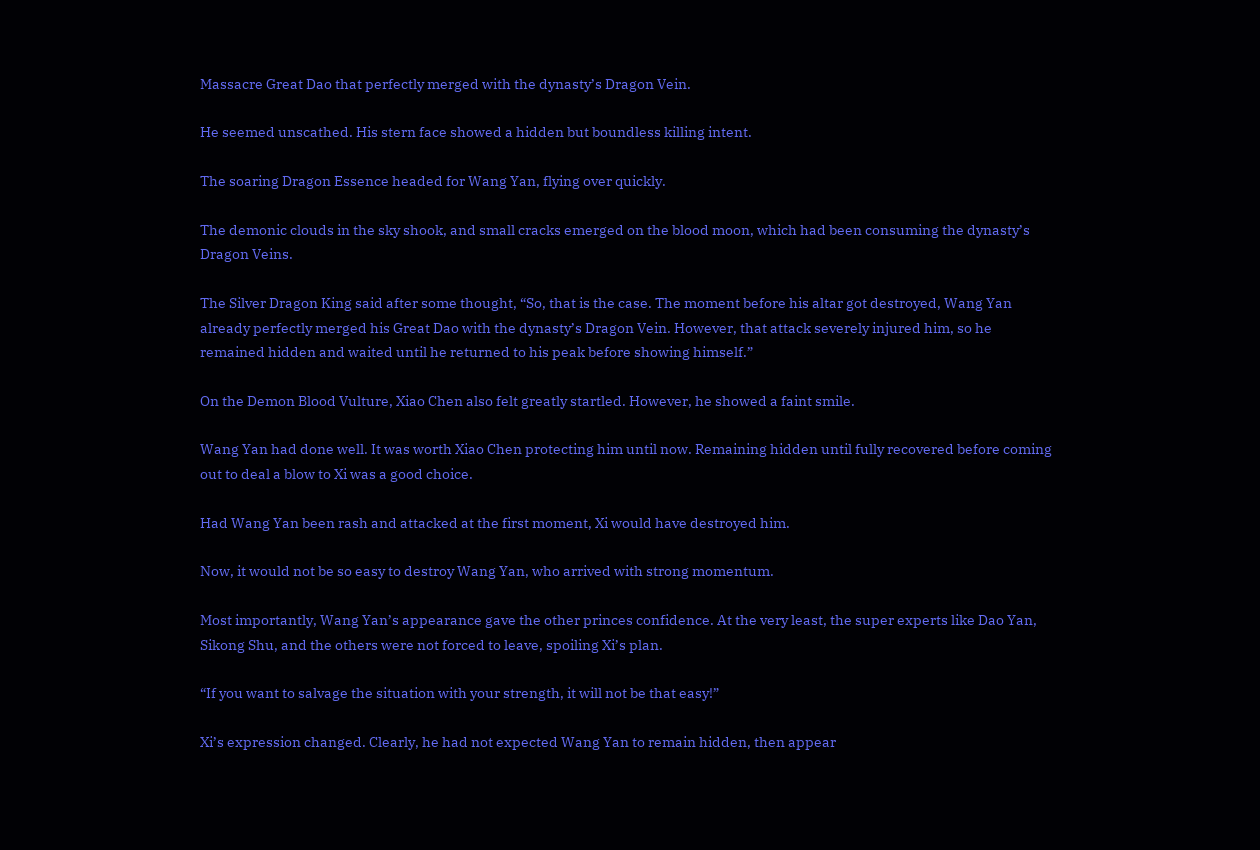Massacre Great Dao that perfectly merged with the dynasty’s Dragon Vein.

He seemed unscathed. His stern face showed a hidden but boundless killing intent.

The soaring Dragon Essence headed for Wang Yan, flying over quickly.

The demonic clouds in the sky shook, and small cracks emerged on the blood moon, which had been consuming the dynasty’s Dragon Veins.

The Silver Dragon King said after some thought, “So, that is the case. The moment before his altar got destroyed, Wang Yan already perfectly merged his Great Dao with the dynasty’s Dragon Vein. However, that attack severely injured him, so he remained hidden and waited until he returned to his peak before showing himself.”

On the Demon Blood Vulture, Xiao Chen also felt greatly startled. However, he showed a faint smile.

Wang Yan had done well. It was worth Xiao Chen protecting him until now. Remaining hidden until fully recovered before coming out to deal a blow to Xi was a good choice.

Had Wang Yan been rash and attacked at the first moment, Xi would have destroyed him.

Now, it would not be so easy to destroy Wang Yan, who arrived with strong momentum.

Most importantly, Wang Yan’s appearance gave the other princes confidence. At the very least, the super experts like Dao Yan, Sikong Shu, and the others were not forced to leave, spoiling Xi’s plan.

“If you want to salvage the situation with your strength, it will not be that easy!”

Xi’s expression changed. Clearly, he had not expected Wang Yan to remain hidden, then appear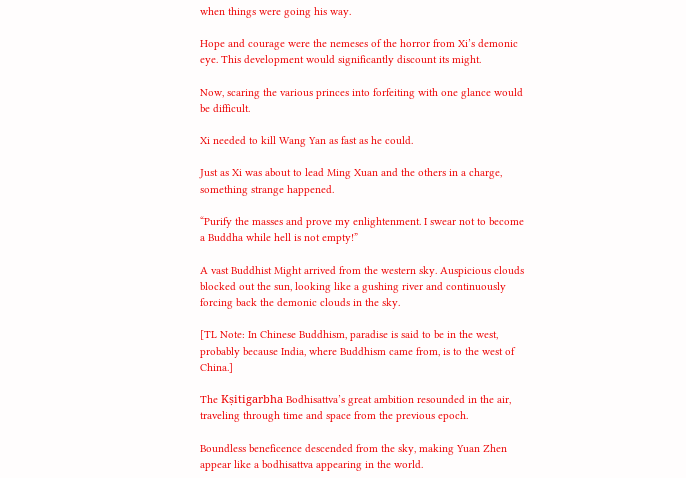when things were going his way.

Hope and courage were the nemeses of the horror from Xi’s demonic eye. This development would significantly discount its might.

Now, scaring the various princes into forfeiting with one glance would be difficult.

Xi needed to kill Wang Yan as fast as he could.

Just as Xi was about to lead Ming Xuan and the others in a charge, something strange happened.

“Purify the masses and prove my enlightenment. I swear not to become a Buddha while hell is not empty!”

A vast Buddhist Might arrived from the western sky. Auspicious clouds blocked out the sun, looking like a gushing river and continuously forcing back the demonic clouds in the sky.

[TL Note: In Chinese Buddhism, paradise is said to be in the west, probably because India, where Buddhism came from, is to the west of China.]

The Kṣitigarbha Bodhisattva’s great ambition resounded in the air, traveling through time and space from the previous epoch.

Boundless beneficence descended from the sky, making Yuan Zhen appear like a bodhisattva appearing in the world.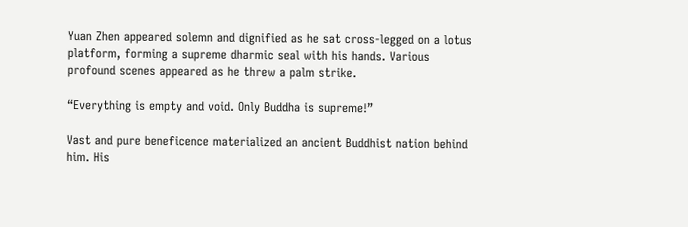Yuan Zhen appeared solemn and dignified as he sat cross-legged on a lotus platform, forming a supreme dharmic seal with his hands. Various profound scenes appeared as he threw a palm strike.

“Everything is empty and void. Only Buddha is supreme!”

Vast and pure beneficence materialized an ancient Buddhist nation behind him. His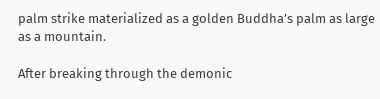palm strike materialized as a golden Buddha’s palm as large as a mountain.

After breaking through the demonic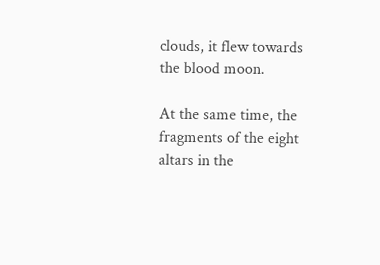clouds, it flew towards the blood moon.

At the same time, the fragments of the eight altars in the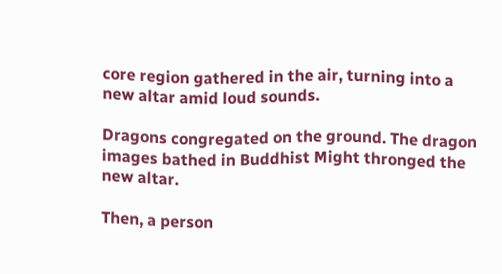core region gathered in the air, turning into a new altar amid loud sounds.

Dragons congregated on the ground. The dragon images bathed in Buddhist Might thronged the new altar.

Then, a person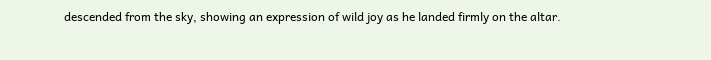descended from the sky, showing an expression of wild joy as he landed firmly on the altar.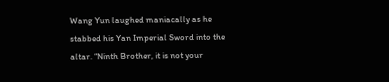Wang Yun laughed maniacally as he stabbed his Yan Imperial Sword into the altar. “Ninth Brother, it is not your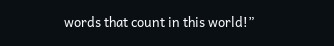words that count in this world!”